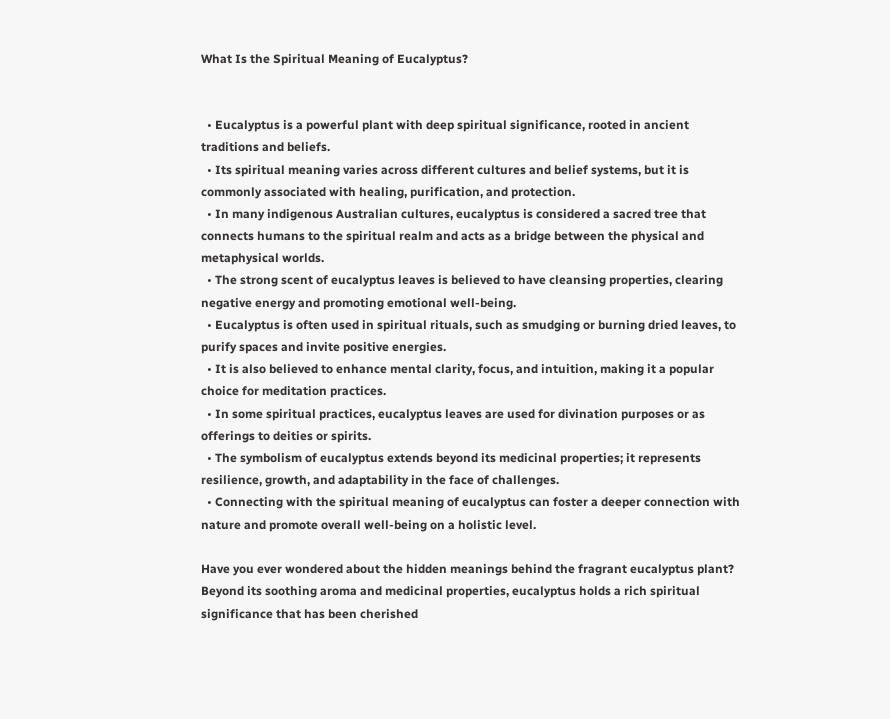What Is the Spiritual Meaning of Eucalyptus?


  • Eucalyptus is a powerful plant with deep spiritual significance, rooted in ancient traditions and beliefs.
  • Its spiritual meaning varies across different cultures and belief systems, but it is commonly associated with healing, purification, and protection.
  • In many indigenous Australian cultures, eucalyptus is considered a sacred tree that connects humans to the spiritual realm and acts as a bridge between the physical and metaphysical worlds.
  • The strong scent of eucalyptus leaves is believed to have cleansing properties, clearing negative energy and promoting emotional well-being.
  • Eucalyptus is often used in spiritual rituals, such as smudging or burning dried leaves, to purify spaces and invite positive energies.
  • It is also believed to enhance mental clarity, focus, and intuition, making it a popular choice for meditation practices.
  • In some spiritual practices, eucalyptus leaves are used for divination purposes or as offerings to deities or spirits.
  • The symbolism of eucalyptus extends beyond its medicinal properties; it represents resilience, growth, and adaptability in the face of challenges.
  • Connecting with the spiritual meaning of eucalyptus can foster a deeper connection with nature and promote overall well-being on a holistic level.

Have you ever wondered about the hidden meanings behind the fragrant eucalyptus plant? Beyond its soothing aroma and medicinal properties, eucalyptus holds a rich spiritual significance that has been cherished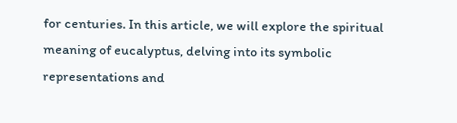for centuries. In this article, we will explore the spiritual meaning of eucalyptus, delving into its symbolic representations and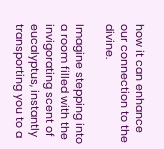how it can enhance our connection to the divine.

Imagine stepping into a room filled with the invigorating scent of eucalyptus, instantly transporting you to a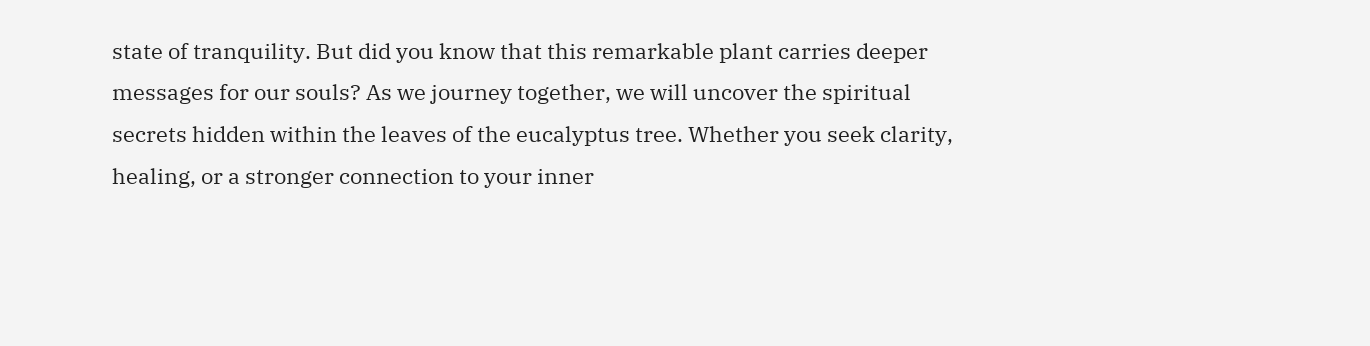state of tranquility. But did you know that this remarkable plant carries deeper messages for our souls? As we journey together, we will uncover the spiritual secrets hidden within the leaves of the eucalyptus tree. Whether you seek clarity, healing, or a stronger connection to your inner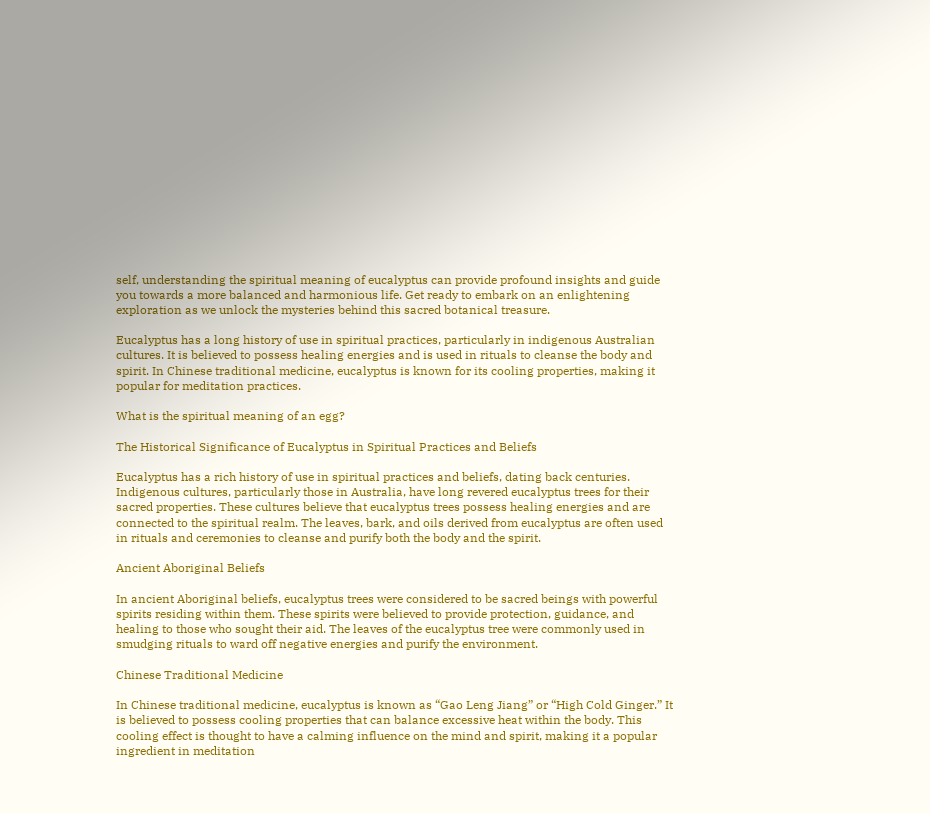self, understanding the spiritual meaning of eucalyptus can provide profound insights and guide you towards a more balanced and harmonious life. Get ready to embark on an enlightening exploration as we unlock the mysteries behind this sacred botanical treasure.

Eucalyptus has a long history of use in spiritual practices, particularly in indigenous Australian cultures. It is believed to possess healing energies and is used in rituals to cleanse the body and spirit. In Chinese traditional medicine, eucalyptus is known for its cooling properties, making it popular for meditation practices.

What is the spiritual meaning of an egg?

The Historical Significance of Eucalyptus in Spiritual Practices and Beliefs

Eucalyptus has a rich history of use in spiritual practices and beliefs, dating back centuries. Indigenous cultures, particularly those in Australia, have long revered eucalyptus trees for their sacred properties. These cultures believe that eucalyptus trees possess healing energies and are connected to the spiritual realm. The leaves, bark, and oils derived from eucalyptus are often used in rituals and ceremonies to cleanse and purify both the body and the spirit.

Ancient Aboriginal Beliefs

In ancient Aboriginal beliefs, eucalyptus trees were considered to be sacred beings with powerful spirits residing within them. These spirits were believed to provide protection, guidance, and healing to those who sought their aid. The leaves of the eucalyptus tree were commonly used in smudging rituals to ward off negative energies and purify the environment.

Chinese Traditional Medicine

In Chinese traditional medicine, eucalyptus is known as “Gao Leng Jiang” or “High Cold Ginger.” It is believed to possess cooling properties that can balance excessive heat within the body. This cooling effect is thought to have a calming influence on the mind and spirit, making it a popular ingredient in meditation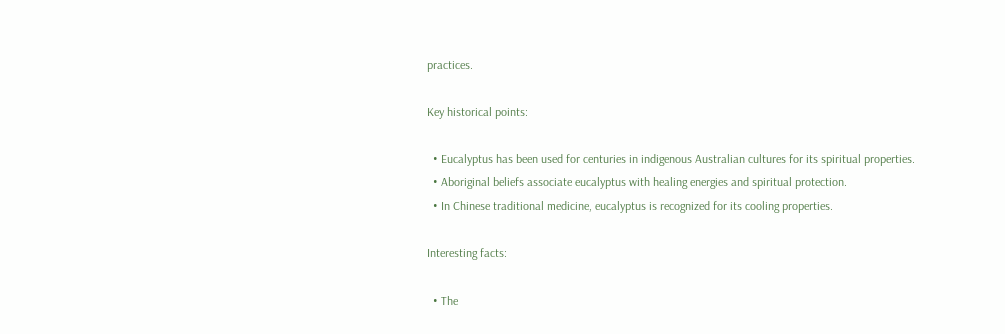practices.

Key historical points:

  • Eucalyptus has been used for centuries in indigenous Australian cultures for its spiritual properties.
  • Aboriginal beliefs associate eucalyptus with healing energies and spiritual protection.
  • In Chinese traditional medicine, eucalyptus is recognized for its cooling properties.

Interesting facts:

  • The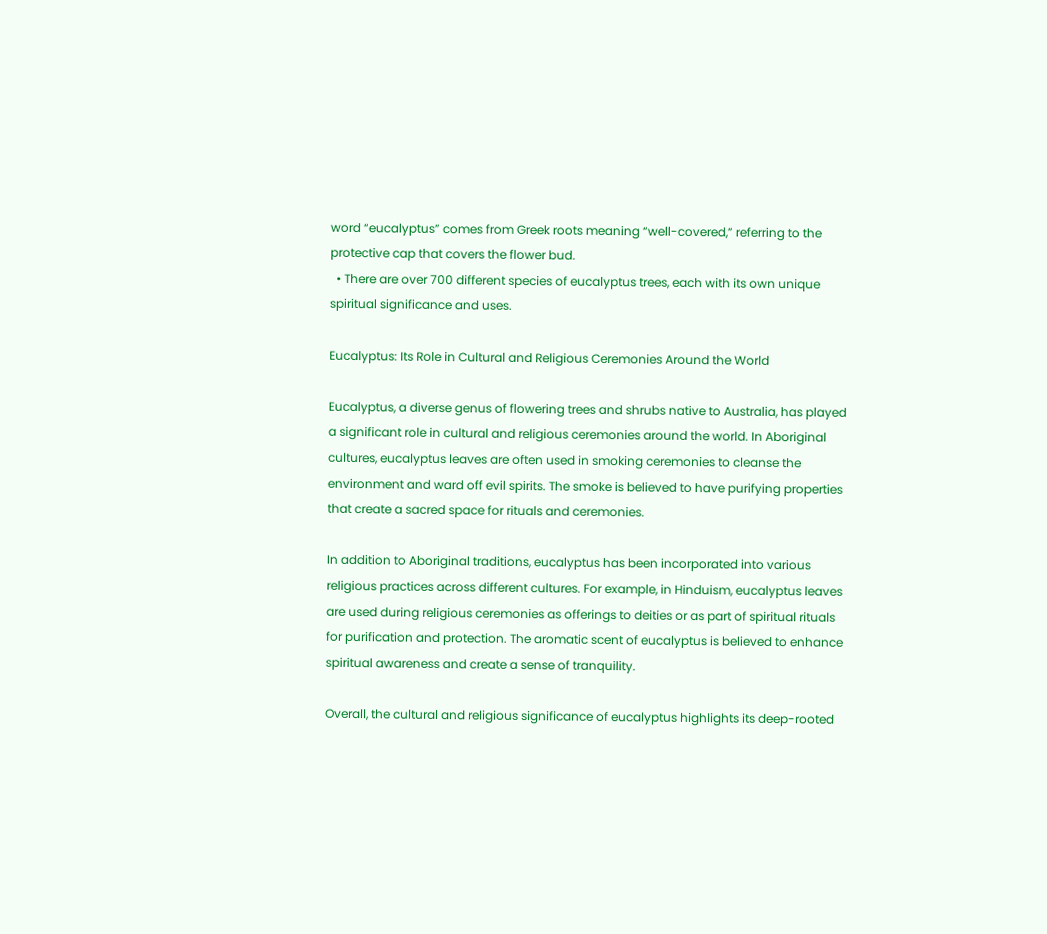word “eucalyptus” comes from Greek roots meaning “well-covered,” referring to the protective cap that covers the flower bud.
  • There are over 700 different species of eucalyptus trees, each with its own unique spiritual significance and uses.

Eucalyptus: Its Role in Cultural and Religious Ceremonies Around the World

Eucalyptus, a diverse genus of flowering trees and shrubs native to Australia, has played a significant role in cultural and religious ceremonies around the world. In Aboriginal cultures, eucalyptus leaves are often used in smoking ceremonies to cleanse the environment and ward off evil spirits. The smoke is believed to have purifying properties that create a sacred space for rituals and ceremonies.

In addition to Aboriginal traditions, eucalyptus has been incorporated into various religious practices across different cultures. For example, in Hinduism, eucalyptus leaves are used during religious ceremonies as offerings to deities or as part of spiritual rituals for purification and protection. The aromatic scent of eucalyptus is believed to enhance spiritual awareness and create a sense of tranquility.

Overall, the cultural and religious significance of eucalyptus highlights its deep-rooted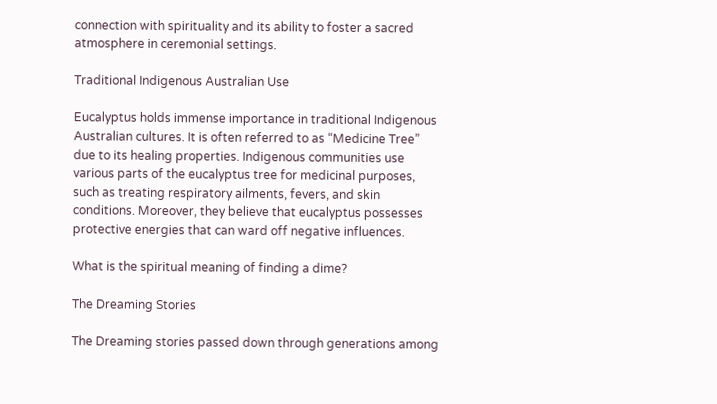connection with spirituality and its ability to foster a sacred atmosphere in ceremonial settings.

Traditional Indigenous Australian Use

Eucalyptus holds immense importance in traditional Indigenous Australian cultures. It is often referred to as “Medicine Tree” due to its healing properties. Indigenous communities use various parts of the eucalyptus tree for medicinal purposes, such as treating respiratory ailments, fevers, and skin conditions. Moreover, they believe that eucalyptus possesses protective energies that can ward off negative influences.

What is the spiritual meaning of finding a dime?

The Dreaming Stories

The Dreaming stories passed down through generations among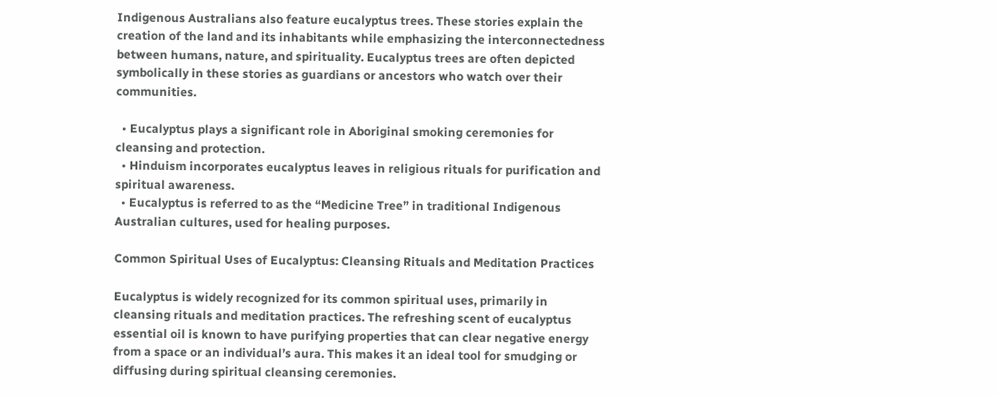Indigenous Australians also feature eucalyptus trees. These stories explain the creation of the land and its inhabitants while emphasizing the interconnectedness between humans, nature, and spirituality. Eucalyptus trees are often depicted symbolically in these stories as guardians or ancestors who watch over their communities.

  • Eucalyptus plays a significant role in Aboriginal smoking ceremonies for cleansing and protection.
  • Hinduism incorporates eucalyptus leaves in religious rituals for purification and spiritual awareness.
  • Eucalyptus is referred to as the “Medicine Tree” in traditional Indigenous Australian cultures, used for healing purposes.

Common Spiritual Uses of Eucalyptus: Cleansing Rituals and Meditation Practices

Eucalyptus is widely recognized for its common spiritual uses, primarily in cleansing rituals and meditation practices. The refreshing scent of eucalyptus essential oil is known to have purifying properties that can clear negative energy from a space or an individual’s aura. This makes it an ideal tool for smudging or diffusing during spiritual cleansing ceremonies.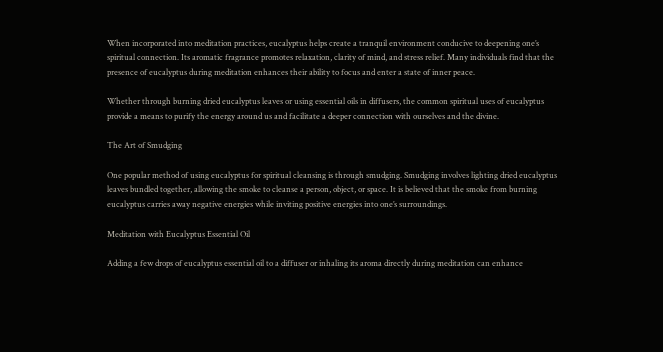When incorporated into meditation practices, eucalyptus helps create a tranquil environment conducive to deepening one’s spiritual connection. Its aromatic fragrance promotes relaxation, clarity of mind, and stress relief. Many individuals find that the presence of eucalyptus during meditation enhances their ability to focus and enter a state of inner peace.

Whether through burning dried eucalyptus leaves or using essential oils in diffusers, the common spiritual uses of eucalyptus provide a means to purify the energy around us and facilitate a deeper connection with ourselves and the divine.

The Art of Smudging

One popular method of using eucalyptus for spiritual cleansing is through smudging. Smudging involves lighting dried eucalyptus leaves bundled together, allowing the smoke to cleanse a person, object, or space. It is believed that the smoke from burning eucalyptus carries away negative energies while inviting positive energies into one’s surroundings.

Meditation with Eucalyptus Essential Oil

Adding a few drops of eucalyptus essential oil to a diffuser or inhaling its aroma directly during meditation can enhance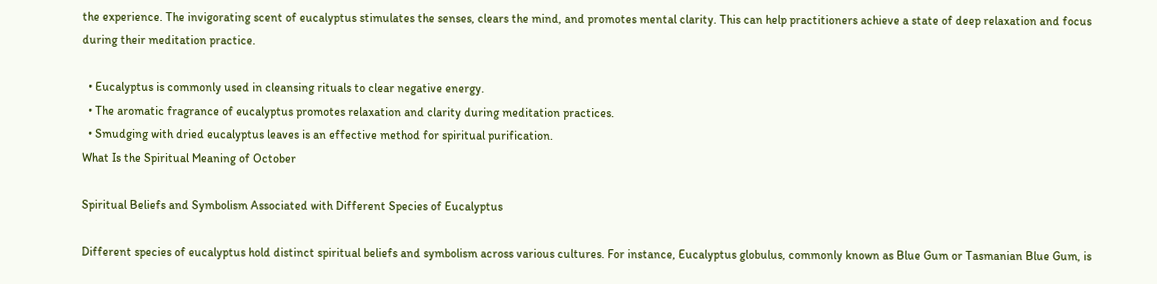the experience. The invigorating scent of eucalyptus stimulates the senses, clears the mind, and promotes mental clarity. This can help practitioners achieve a state of deep relaxation and focus during their meditation practice.

  • Eucalyptus is commonly used in cleansing rituals to clear negative energy.
  • The aromatic fragrance of eucalyptus promotes relaxation and clarity during meditation practices.
  • Smudging with dried eucalyptus leaves is an effective method for spiritual purification.
What Is the Spiritual Meaning of October

Spiritual Beliefs and Symbolism Associated with Different Species of Eucalyptus

Different species of eucalyptus hold distinct spiritual beliefs and symbolism across various cultures. For instance, Eucalyptus globulus, commonly known as Blue Gum or Tasmanian Blue Gum, is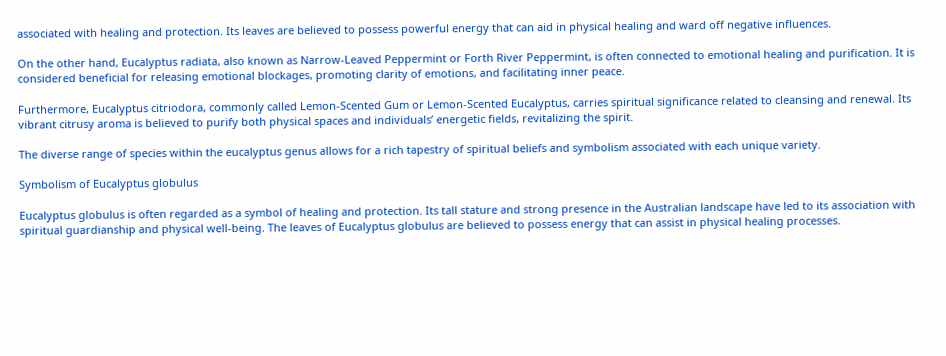associated with healing and protection. Its leaves are believed to possess powerful energy that can aid in physical healing and ward off negative influences.

On the other hand, Eucalyptus radiata, also known as Narrow-Leaved Peppermint or Forth River Peppermint, is often connected to emotional healing and purification. It is considered beneficial for releasing emotional blockages, promoting clarity of emotions, and facilitating inner peace.

Furthermore, Eucalyptus citriodora, commonly called Lemon-Scented Gum or Lemon-Scented Eucalyptus, carries spiritual significance related to cleansing and renewal. Its vibrant citrusy aroma is believed to purify both physical spaces and individuals’ energetic fields, revitalizing the spirit.

The diverse range of species within the eucalyptus genus allows for a rich tapestry of spiritual beliefs and symbolism associated with each unique variety.

Symbolism of Eucalyptus globulus

Eucalyptus globulus is often regarded as a symbol of healing and protection. Its tall stature and strong presence in the Australian landscape have led to its association with spiritual guardianship and physical well-being. The leaves of Eucalyptus globulus are believed to possess energy that can assist in physical healing processes.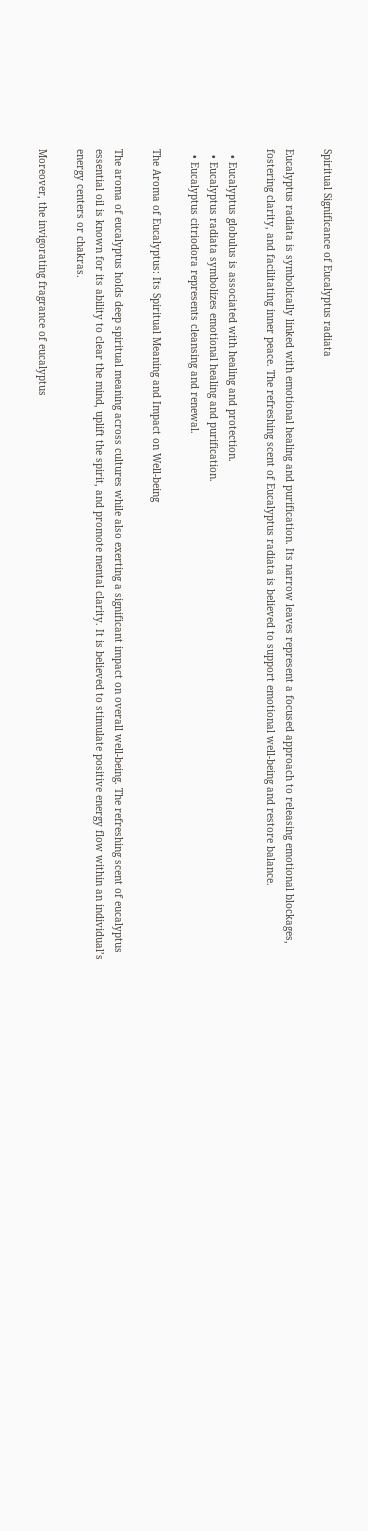Spiritual Significance of Eucalyptus radiata

Eucalyptus radiata is symbolically linked with emotional healing and purification. Its narrow leaves represent a focused approach to releasing emotional blockages, fostering clarity, and facilitating inner peace. The refreshing scent of Eucalyptus radiata is believed to support emotional well-being and restore balance.

  • Eucalyptus globulus is associated with healing and protection.
  • Eucalyptus radiata symbolizes emotional healing and purification.
  • Eucalyptus citriodora represents cleansing and renewal.

The Aroma of Eucalyptus: Its Spiritual Meaning and Impact on Well-being

The aroma of eucalyptus holds deep spiritual meaning across cultures while also exerting a significant impact on overall well-being. The refreshing scent of eucalyptus essential oil is known for its ability to clear the mind, uplift the spirit, and promote mental clarity. It is believed to stimulate positive energy flow within an individual’s energy centers or chakras.

Moreover, the invigorating fragrance of eucalyptus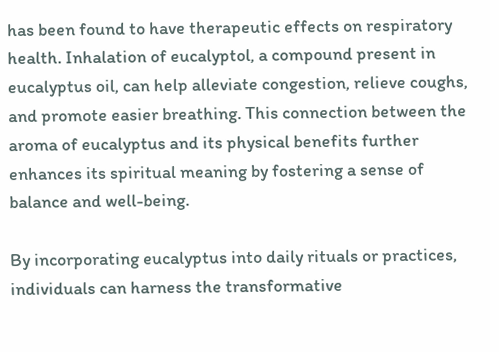has been found to have therapeutic effects on respiratory health. Inhalation of eucalyptol, a compound present in eucalyptus oil, can help alleviate congestion, relieve coughs, and promote easier breathing. This connection between the aroma of eucalyptus and its physical benefits further enhances its spiritual meaning by fostering a sense of balance and well-being.

By incorporating eucalyptus into daily rituals or practices, individuals can harness the transformative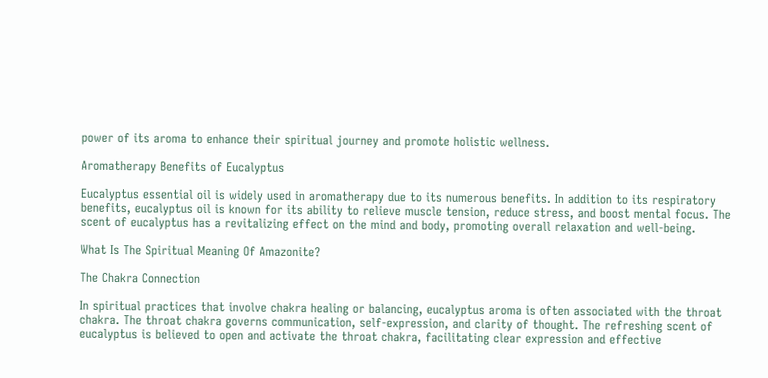power of its aroma to enhance their spiritual journey and promote holistic wellness.

Aromatherapy Benefits of Eucalyptus

Eucalyptus essential oil is widely used in aromatherapy due to its numerous benefits. In addition to its respiratory benefits, eucalyptus oil is known for its ability to relieve muscle tension, reduce stress, and boost mental focus. The scent of eucalyptus has a revitalizing effect on the mind and body, promoting overall relaxation and well-being.

What Is The Spiritual Meaning Of Amazonite?

The Chakra Connection

In spiritual practices that involve chakra healing or balancing, eucalyptus aroma is often associated with the throat chakra. The throat chakra governs communication, self-expression, and clarity of thought. The refreshing scent of eucalyptus is believed to open and activate the throat chakra, facilitating clear expression and effective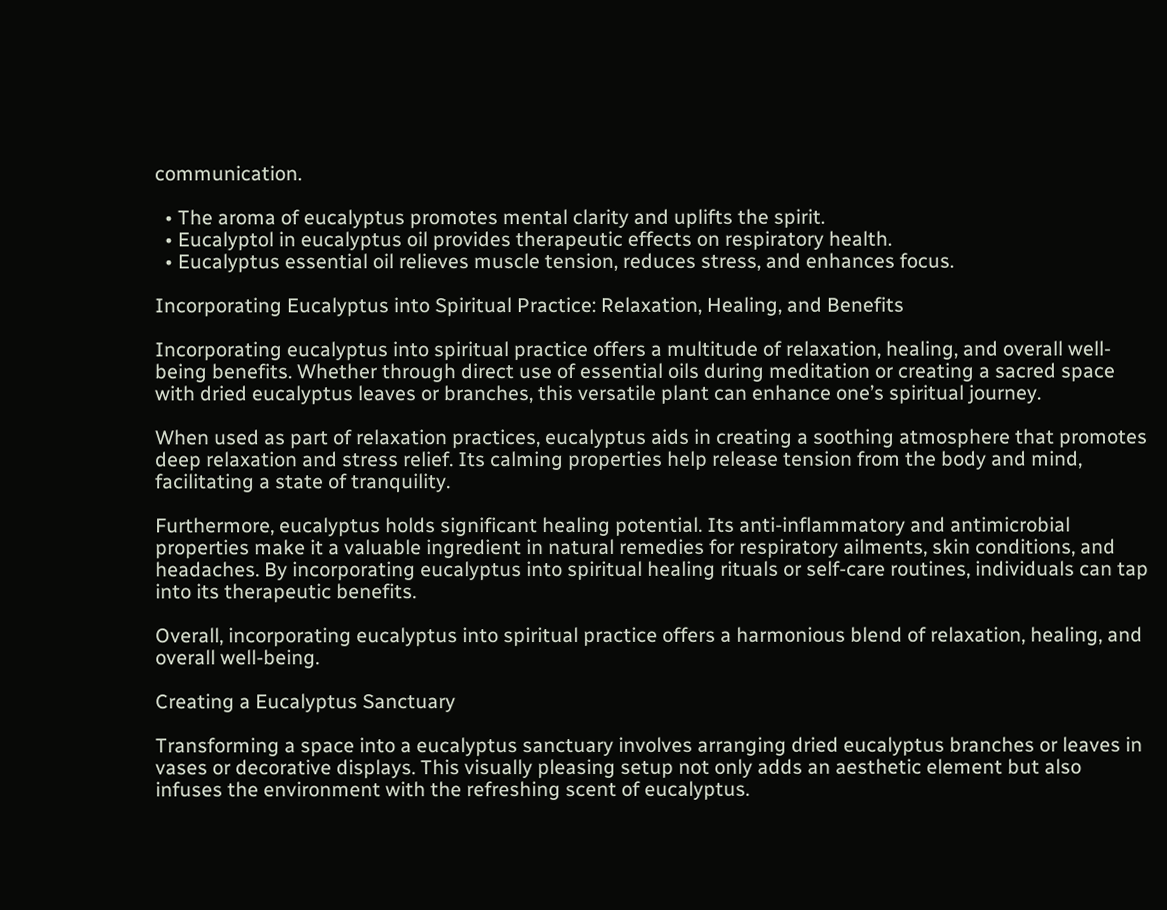communication.

  • The aroma of eucalyptus promotes mental clarity and uplifts the spirit.
  • Eucalyptol in eucalyptus oil provides therapeutic effects on respiratory health.
  • Eucalyptus essential oil relieves muscle tension, reduces stress, and enhances focus.

Incorporating Eucalyptus into Spiritual Practice: Relaxation, Healing, and Benefits

Incorporating eucalyptus into spiritual practice offers a multitude of relaxation, healing, and overall well-being benefits. Whether through direct use of essential oils during meditation or creating a sacred space with dried eucalyptus leaves or branches, this versatile plant can enhance one’s spiritual journey.

When used as part of relaxation practices, eucalyptus aids in creating a soothing atmosphere that promotes deep relaxation and stress relief. Its calming properties help release tension from the body and mind, facilitating a state of tranquility.

Furthermore, eucalyptus holds significant healing potential. Its anti-inflammatory and antimicrobial properties make it a valuable ingredient in natural remedies for respiratory ailments, skin conditions, and headaches. By incorporating eucalyptus into spiritual healing rituals or self-care routines, individuals can tap into its therapeutic benefits.

Overall, incorporating eucalyptus into spiritual practice offers a harmonious blend of relaxation, healing, and overall well-being.

Creating a Eucalyptus Sanctuary

Transforming a space into a eucalyptus sanctuary involves arranging dried eucalyptus branches or leaves in vases or decorative displays. This visually pleasing setup not only adds an aesthetic element but also infuses the environment with the refreshing scent of eucalyptus.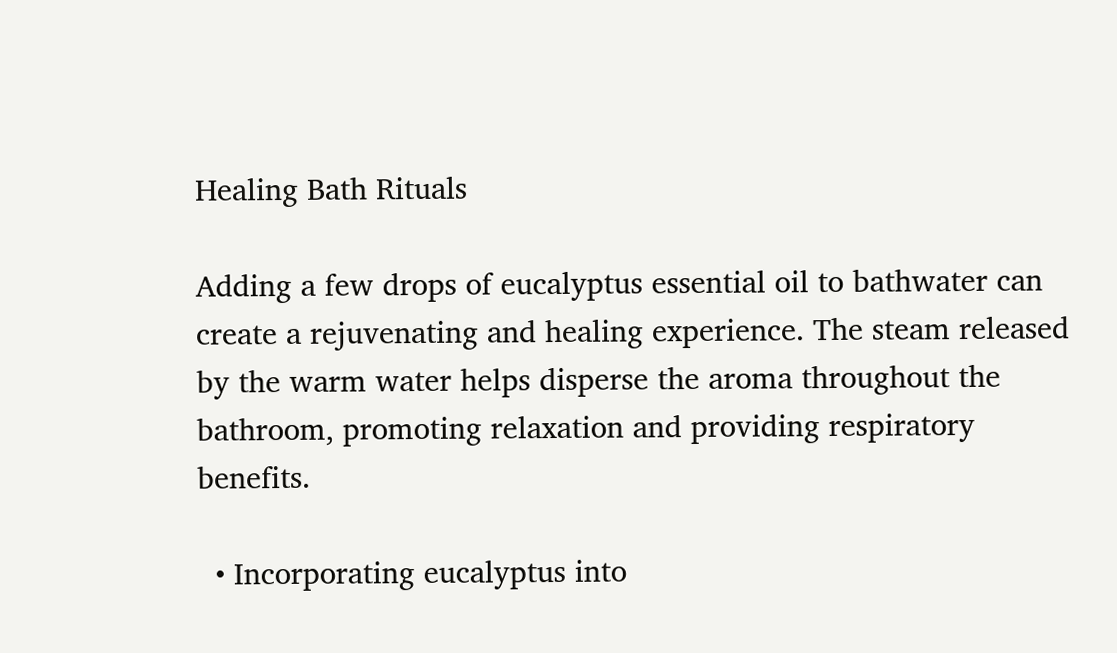Healing Bath Rituals

Adding a few drops of eucalyptus essential oil to bathwater can create a rejuvenating and healing experience. The steam released by the warm water helps disperse the aroma throughout the bathroom, promoting relaxation and providing respiratory benefits.

  • Incorporating eucalyptus into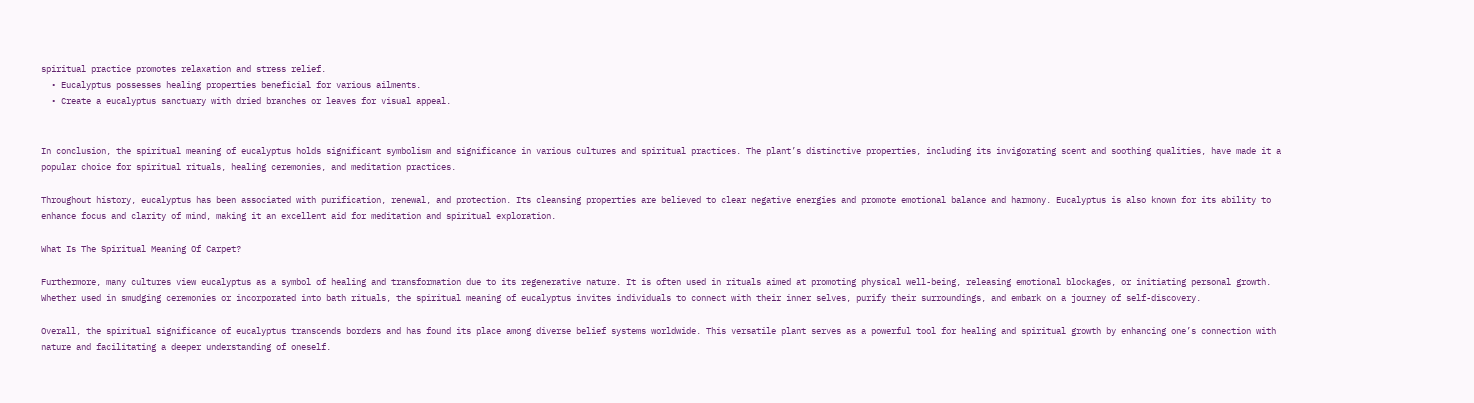spiritual practice promotes relaxation and stress relief.
  • Eucalyptus possesses healing properties beneficial for various ailments.
  • Create a eucalyptus sanctuary with dried branches or leaves for visual appeal.


In conclusion, the spiritual meaning of eucalyptus holds significant symbolism and significance in various cultures and spiritual practices. The plant’s distinctive properties, including its invigorating scent and soothing qualities, have made it a popular choice for spiritual rituals, healing ceremonies, and meditation practices.

Throughout history, eucalyptus has been associated with purification, renewal, and protection. Its cleansing properties are believed to clear negative energies and promote emotional balance and harmony. Eucalyptus is also known for its ability to enhance focus and clarity of mind, making it an excellent aid for meditation and spiritual exploration.

What Is The Spiritual Meaning Of Carpet?

Furthermore, many cultures view eucalyptus as a symbol of healing and transformation due to its regenerative nature. It is often used in rituals aimed at promoting physical well-being, releasing emotional blockages, or initiating personal growth. Whether used in smudging ceremonies or incorporated into bath rituals, the spiritual meaning of eucalyptus invites individuals to connect with their inner selves, purify their surroundings, and embark on a journey of self-discovery.

Overall, the spiritual significance of eucalyptus transcends borders and has found its place among diverse belief systems worldwide. This versatile plant serves as a powerful tool for healing and spiritual growth by enhancing one’s connection with nature and facilitating a deeper understanding of oneself.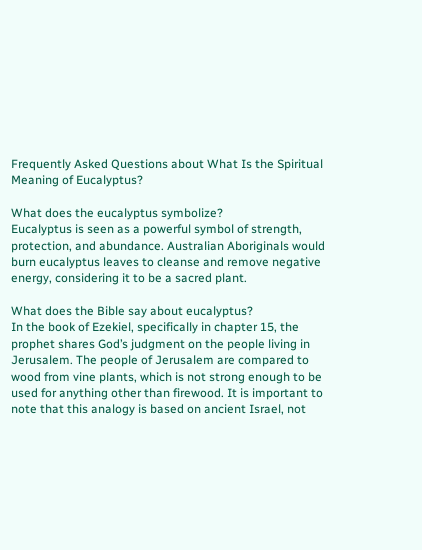Frequently Asked Questions about What Is the Spiritual Meaning of Eucalyptus?

What does the eucalyptus symbolize?
Eucalyptus is seen as a powerful symbol of strength, protection, and abundance. Australian Aboriginals would burn eucalyptus leaves to cleanse and remove negative energy, considering it to be a sacred plant.

What does the Bible say about eucalyptus?
In the book of Ezekiel, specifically in chapter 15, the prophet shares God’s judgment on the people living in Jerusalem. The people of Jerusalem are compared to wood from vine plants, which is not strong enough to be used for anything other than firewood. It is important to note that this analogy is based on ancient Israel, not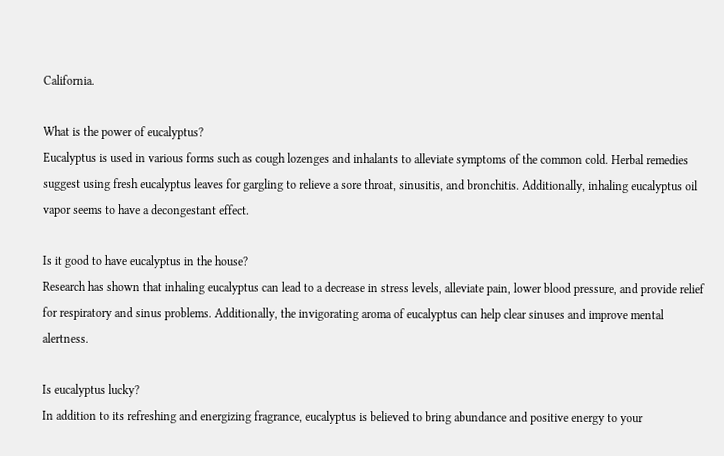California.

What is the power of eucalyptus?
Eucalyptus is used in various forms such as cough lozenges and inhalants to alleviate symptoms of the common cold. Herbal remedies suggest using fresh eucalyptus leaves for gargling to relieve a sore throat, sinusitis, and bronchitis. Additionally, inhaling eucalyptus oil vapor seems to have a decongestant effect.

Is it good to have eucalyptus in the house?
Research has shown that inhaling eucalyptus can lead to a decrease in stress levels, alleviate pain, lower blood pressure, and provide relief for respiratory and sinus problems. Additionally, the invigorating aroma of eucalyptus can help clear sinuses and improve mental alertness.

Is eucalyptus lucky?
In addition to its refreshing and energizing fragrance, eucalyptus is believed to bring abundance and positive energy to your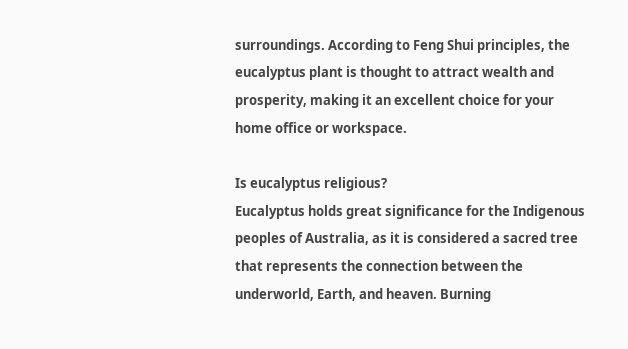surroundings. According to Feng Shui principles, the eucalyptus plant is thought to attract wealth and prosperity, making it an excellent choice for your home office or workspace.

Is eucalyptus religious?
Eucalyptus holds great significance for the Indigenous peoples of Australia, as it is considered a sacred tree that represents the connection between the underworld, Earth, and heaven. Burning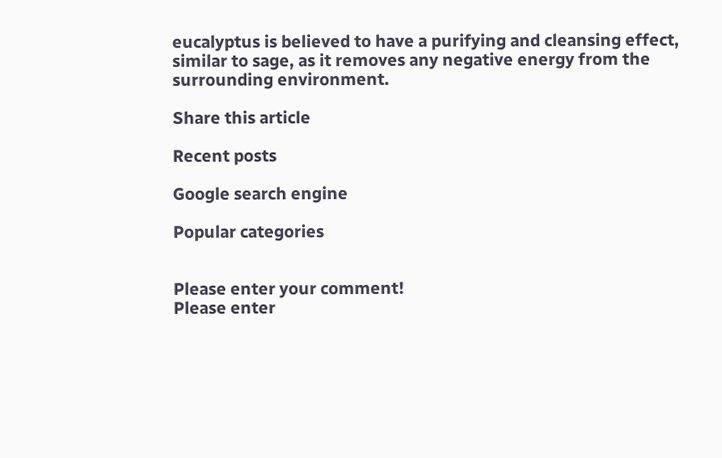eucalyptus is believed to have a purifying and cleansing effect, similar to sage, as it removes any negative energy from the surrounding environment.

Share this article

Recent posts

Google search engine

Popular categories


Please enter your comment!
Please enter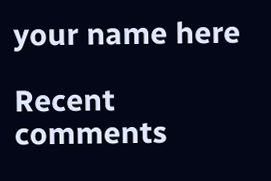your name here

Recent comments